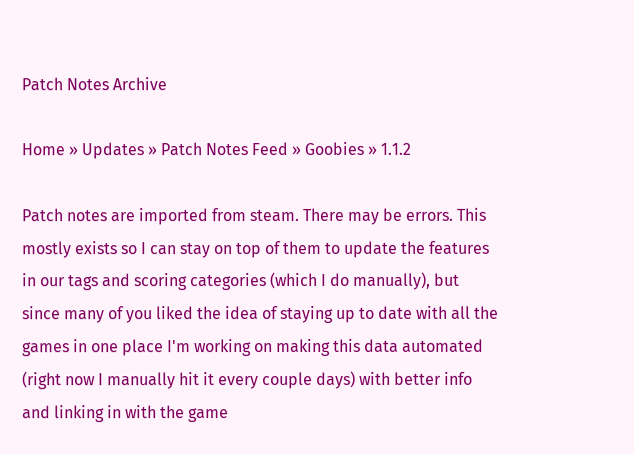Patch Notes Archive

Home » Updates » Patch Notes Feed » Goobies » 1.1.2

Patch notes are imported from steam. There may be errors. This mostly exists so I can stay on top of them to update the features in our tags and scoring categories (which I do manually), but since many of you liked the idea of staying up to date with all the games in one place I'm working on making this data automated (right now I manually hit it every couple days) with better info and linking in with the game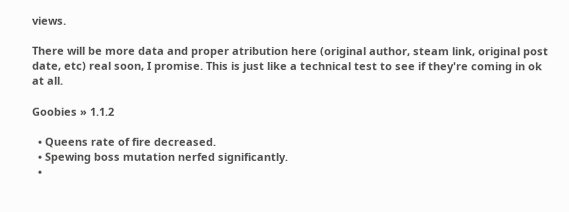views.

There will be more data and proper atribution here (original author, steam link, original post date, etc) real soon, I promise. This is just like a technical test to see if they're coming in ok at all.

Goobies » 1.1.2

  • Queens rate of fire decreased.
  • Spewing boss mutation nerfed significantly.
  •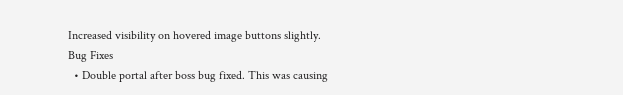Increased visibility on hovered image buttons slightly.
Bug Fixes
  • Double portal after boss bug fixed. This was causing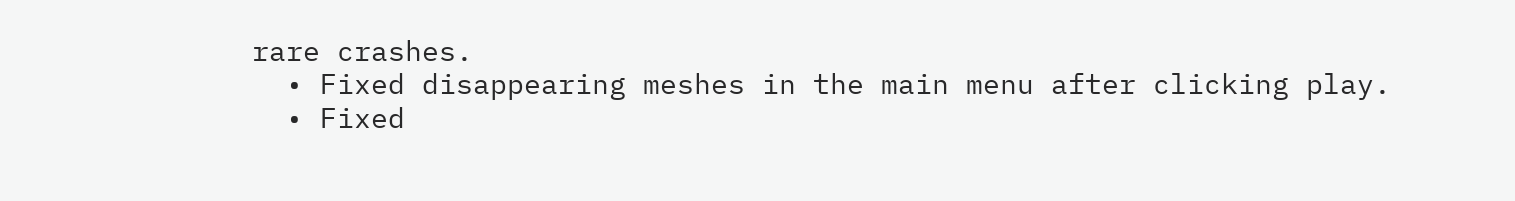rare crashes.
  • Fixed disappearing meshes in the main menu after clicking play.
  • Fixed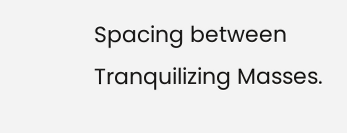Spacing between Tranquilizing Masses.